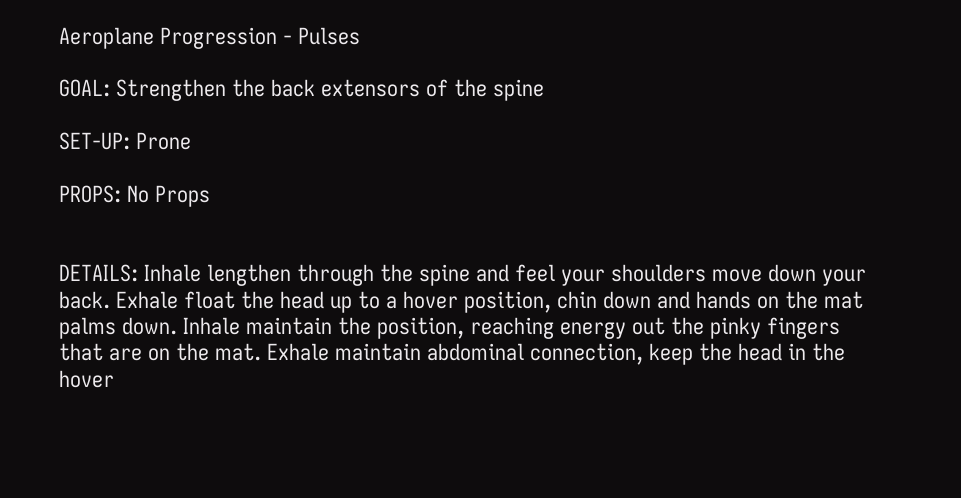Aeroplane Progression - Pulses

GOAL: Strengthen the back extensors of the spine

SET-UP: Prone

PROPS: No Props


DETAILS: Inhale lengthen through the spine and feel your shoulders move down your back. Exhale float the head up to a hover position, chin down and hands on the mat palms down. Inhale maintain the position, reaching energy out the pinky fingers that are on the mat. Exhale maintain abdominal connection, keep the head in the hover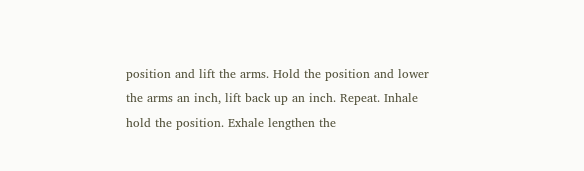position and lift the arms. Hold the position and lower the arms an inch, lift back up an inch. Repeat. Inhale hold the position. Exhale lengthen the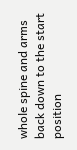whole spine and arms back down to the start position